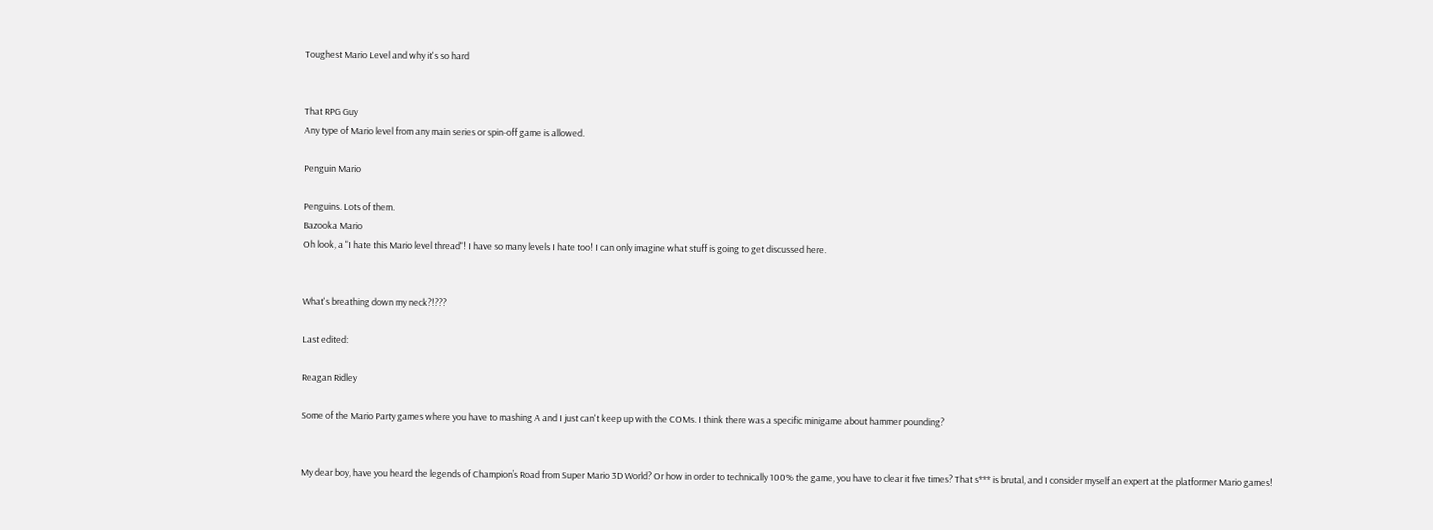Toughest Mario Level and why it's so hard


That RPG Guy
Any type of Mario level from any main series or spin-off game is allowed.

Penguin Mario

Penguins. Lots of them.
Bazooka Mario
Oh look, a "I hate this Mario level thread"! I have so many levels I hate too! I can only imagine what stuff is going to get discussed here.


What's breathing down my neck?!???

Last edited:

Reagan Ridley

Some of the Mario Party games where you have to mashing A and I just can't keep up with the COMs. I think there was a specific minigame about hammer pounding?


My dear boy, have you heard the legends of Champion’s Road from Super Mario 3D World? Or how in order to technically 100% the game, you have to clear it five times? That s*** is brutal, and I consider myself an expert at the platformer Mario games!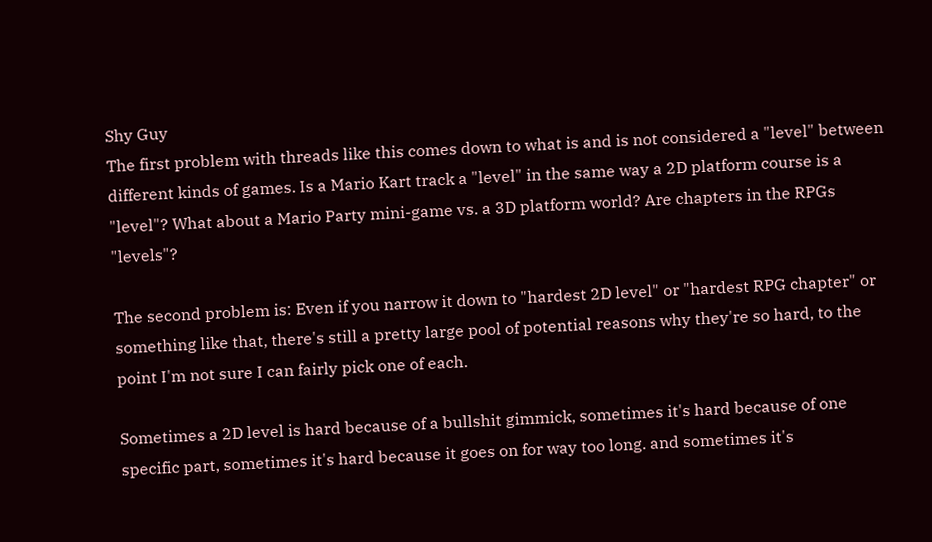Shy Guy
The first problem with threads like this comes down to what is and is not considered a "level" between different kinds of games. Is a Mario Kart track a "level" in the same way a 2D platform course is a "level"? What about a Mario Party mini-game vs. a 3D platform world? Are chapters in the RPGs "levels"?

The second problem is: Even if you narrow it down to "hardest 2D level" or "hardest RPG chapter" or something like that, there's still a pretty large pool of potential reasons why they're so hard, to the point I'm not sure I can fairly pick one of each.

Sometimes a 2D level is hard because of a bullshit gimmick, sometimes it's hard because of one specific part, sometimes it's hard because it goes on for way too long. and sometimes it's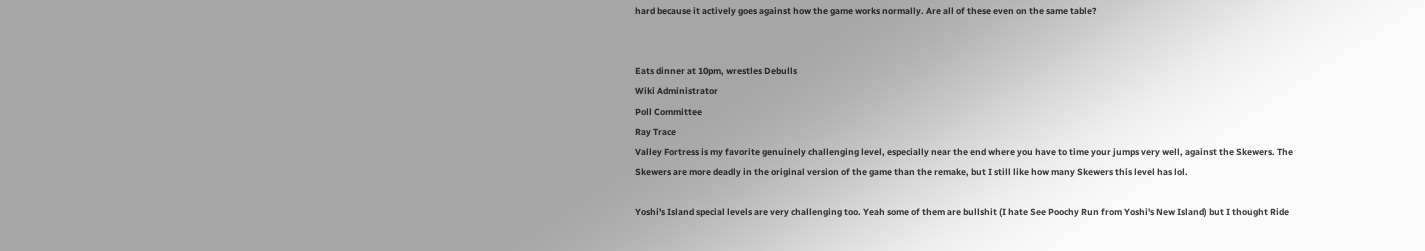hard because it actively goes against how the game works normally. Are all of these even on the same table?


Eats dinner at 10pm, wrestles Debulls
Wiki Administrator
Poll Committee
Ray Trace
Valley Fortress is my favorite genuinely challenging level, especially near the end where you have to time your jumps very well, against the Skewers. The Skewers are more deadly in the original version of the game than the remake, but I still like how many Skewers this level has lol.

Yoshi's Island special levels are very challenging too. Yeah some of them are bullshit (I hate See Poochy Run from Yoshi's New Island) but I thought Ride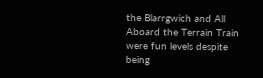the Blarrgwich and All Aboard the Terrain Train were fun levels despite being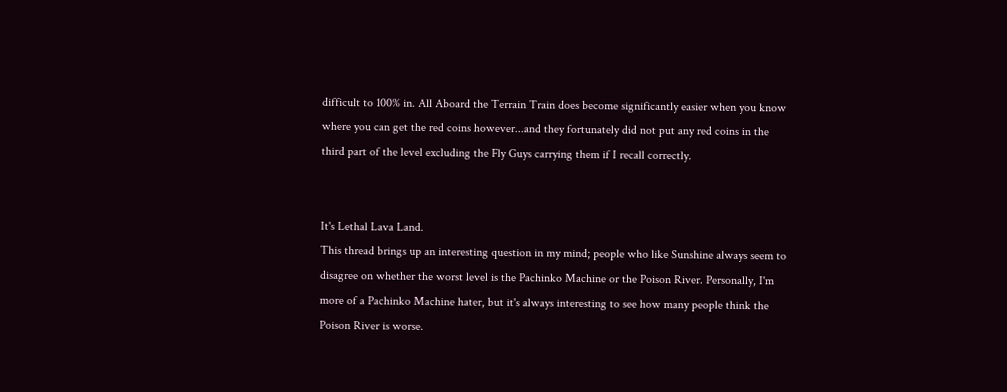difficult to 100% in. All Aboard the Terrain Train does become significantly easier when you know where you can get the red coins however...and they fortunately did not put any red coins in the third part of the level excluding the Fly Guys carrying them if I recall correctly.


It's Lethal Lava Land.
This thread brings up an interesting question in my mind; people who like Sunshine always seem to disagree on whether the worst level is the Pachinko Machine or the Poison River. Personally, I'm more of a Pachinko Machine hater, but it's always interesting to see how many people think the Poison River is worse.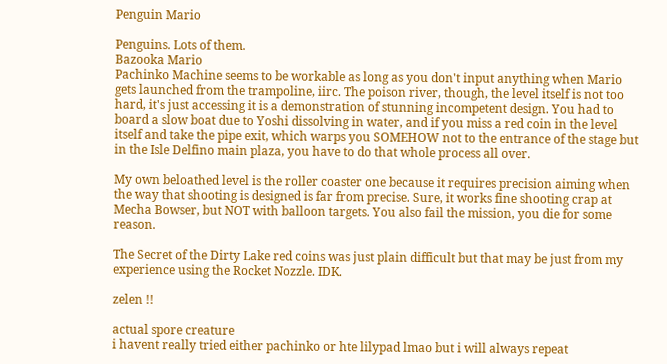Penguin Mario

Penguins. Lots of them.
Bazooka Mario
Pachinko Machine seems to be workable as long as you don't input anything when Mario gets launched from the trampoline, iirc. The poison river, though, the level itself is not too hard, it's just accessing it is a demonstration of stunning incompetent design. You had to board a slow boat due to Yoshi dissolving in water, and if you miss a red coin in the level itself and take the pipe exit, which warps you SOMEHOW not to the entrance of the stage but in the Isle Delfino main plaza, you have to do that whole process all over.

My own beloathed level is the roller coaster one because it requires precision aiming when the way that shooting is designed is far from precise. Sure, it works fine shooting crap at Mecha Bowser, but NOT with balloon targets. You also fail the mission, you die for some reason.

The Secret of the Dirty Lake red coins was just plain difficult but that may be just from my experience using the Rocket Nozzle. IDK.

zelen !!

actual spore creature
i havent really tried either pachinko or hte lilypad lmao but i will always repeat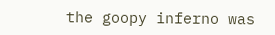the goopy inferno was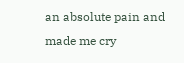an absolute pain and made me cry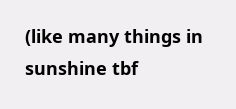(like many things in sunshine tbf